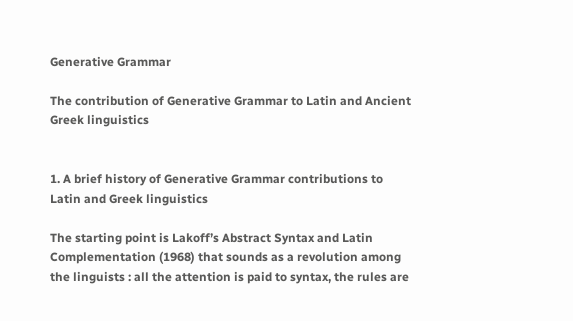Generative Grammar

The contribution of Generative Grammar to Latin and Ancient Greek linguistics


1. A brief history of Generative Grammar contributions to Latin and Greek linguistics

The starting point is Lakoff’s Abstract Syntax and Latin Complementation (1968) that sounds as a revolution among the linguists : all the attention is paid to syntax, the rules are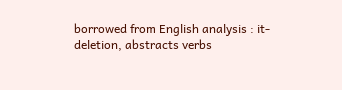borrowed from English analysis : it-deletion, abstracts verbs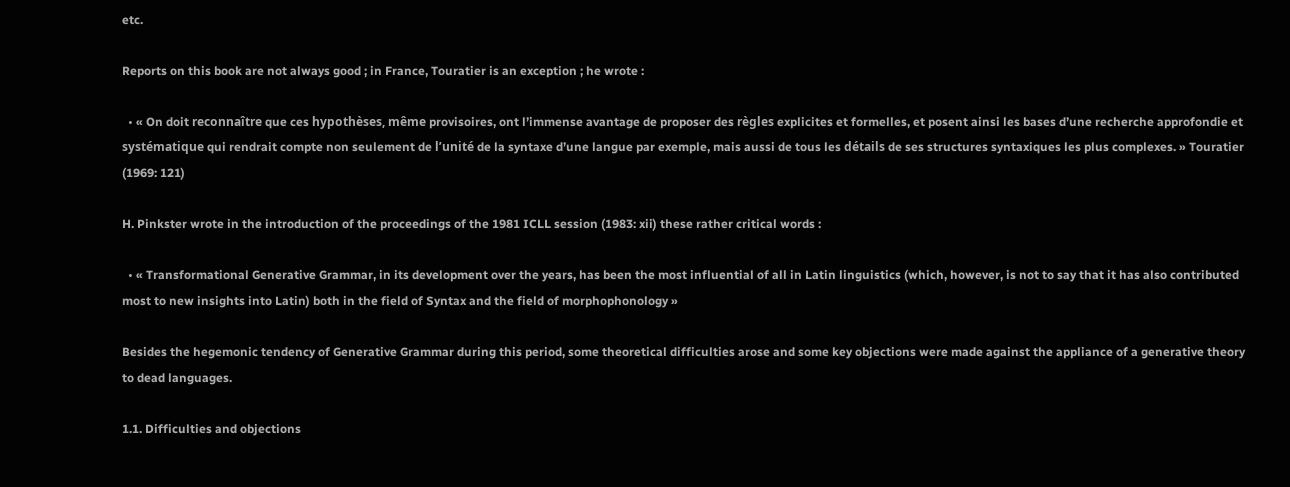etc.

Reports on this book are not always good ; in France, Touratier is an exception ; he wrote :

  • « On doit reconnaître que ces hypothèses, même provisoires, ont l’immense avantage de proposer des règles explicites et formelles, et posent ainsi les bases d’une recherche approfondie et systématique qui rendrait compte non seulement de l’unité de la syntaxe d’une langue par exemple, mais aussi de tous les détails de ses structures syntaxiques les plus complexes. » Touratier (1969: 121)

H. Pinkster wrote in the introduction of the proceedings of the 1981 ICLL session (1983: xii) these rather critical words :

  • « Transformational Generative Grammar, in its development over the years, has been the most influential of all in Latin linguistics (which, however, is not to say that it has also contributed most to new insights into Latin) both in the field of Syntax and the field of morphophonology »

Besides the hegemonic tendency of Generative Grammar during this period, some theoretical difficulties arose and some key objections were made against the appliance of a generative theory to dead languages.

1.1. Difficulties and objections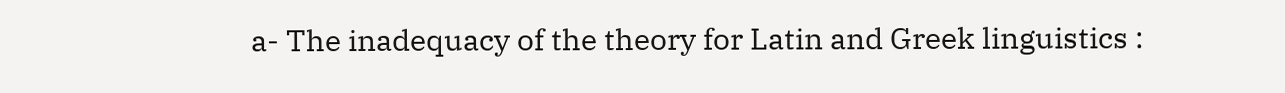a- The inadequacy of the theory for Latin and Greek linguistics :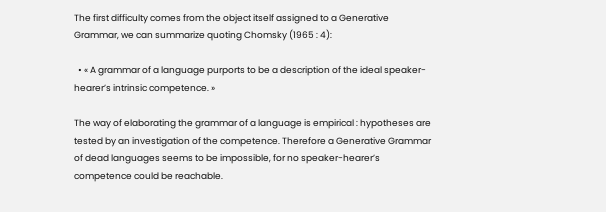The first difficulty comes from the object itself assigned to a Generative Grammar, we can summarize quoting Chomsky (1965 : 4):

  • « A grammar of a language purports to be a description of the ideal speaker-hearer’s intrinsic competence. »

The way of elaborating the grammar of a language is empirical : hypotheses are tested by an investigation of the competence. Therefore a Generative Grammar of dead languages seems to be impossible, for no speaker-hearer’s competence could be reachable.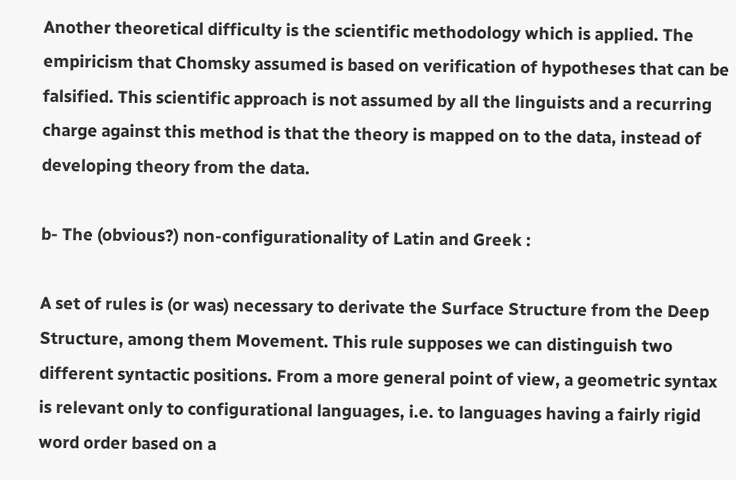Another theoretical difficulty is the scientific methodology which is applied. The empiricism that Chomsky assumed is based on verification of hypotheses that can be falsified. This scientific approach is not assumed by all the linguists and a recurring charge against this method is that the theory is mapped on to the data, instead of developing theory from the data.

b- The (obvious?) non-configurationality of Latin and Greek :

A set of rules is (or was) necessary to derivate the Surface Structure from the Deep Structure, among them Movement. This rule supposes we can distinguish two different syntactic positions. From a more general point of view, a geometric syntax is relevant only to configurational languages, i.e. to languages having a fairly rigid word order based on a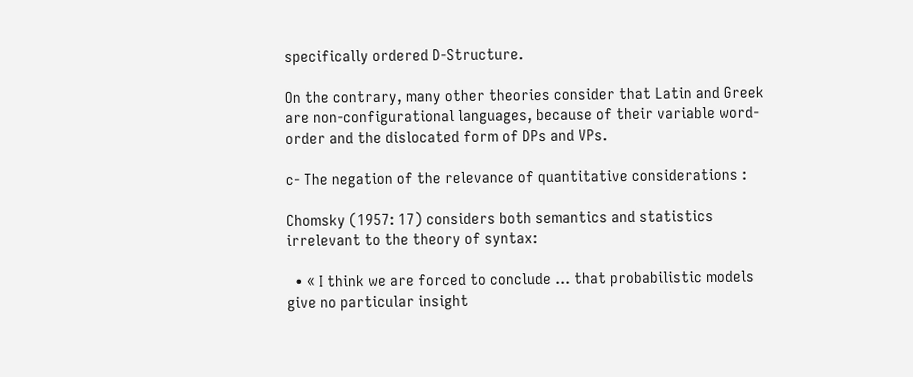specifically ordered D-Structure.

On the contrary, many other theories consider that Latin and Greek are non-configurational languages, because of their variable word-order and the dislocated form of DPs and VPs.

c- The negation of the relevance of quantitative considerations :

Chomsky (1957: 17) considers both semantics and statistics irrelevant to the theory of syntax:

  • « I think we are forced to conclude … that probabilistic models give no particular insight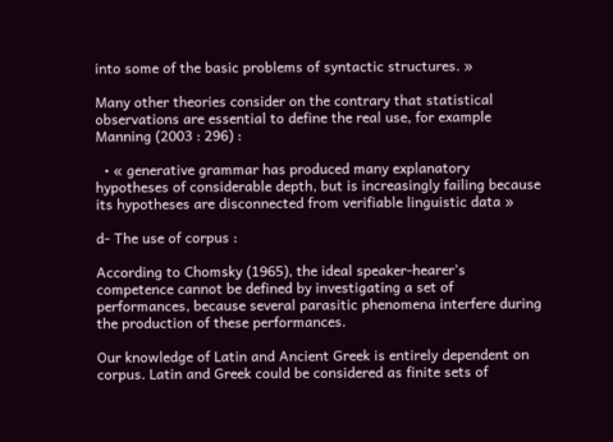into some of the basic problems of syntactic structures. »

Many other theories consider on the contrary that statistical observations are essential to define the real use, for example Manning (2003 : 296) :

  • « generative grammar has produced many explanatory hypotheses of considerable depth, but is increasingly failing because its hypotheses are disconnected from verifiable linguistic data »

d- The use of corpus :

According to Chomsky (1965), the ideal speaker-hearer’s competence cannot be defined by investigating a set of performances, because several parasitic phenomena interfere during the production of these performances.

Our knowledge of Latin and Ancient Greek is entirely dependent on corpus. Latin and Greek could be considered as finite sets of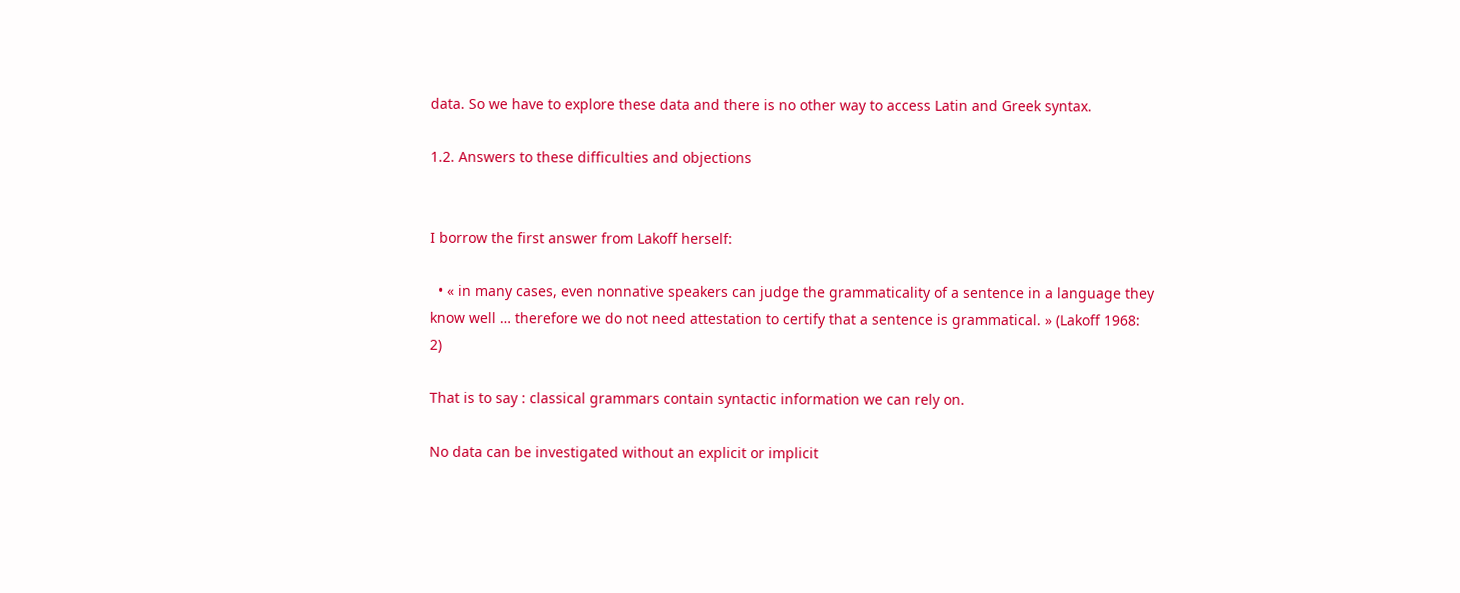data. So we have to explore these data and there is no other way to access Latin and Greek syntax.

1.2. Answers to these difficulties and objections


I borrow the first answer from Lakoff herself:

  • « in many cases, even nonnative speakers can judge the grammaticality of a sentence in a language they know well … therefore we do not need attestation to certify that a sentence is grammatical. » (Lakoff 1968: 2)

That is to say : classical grammars contain syntactic information we can rely on.

No data can be investigated without an explicit or implicit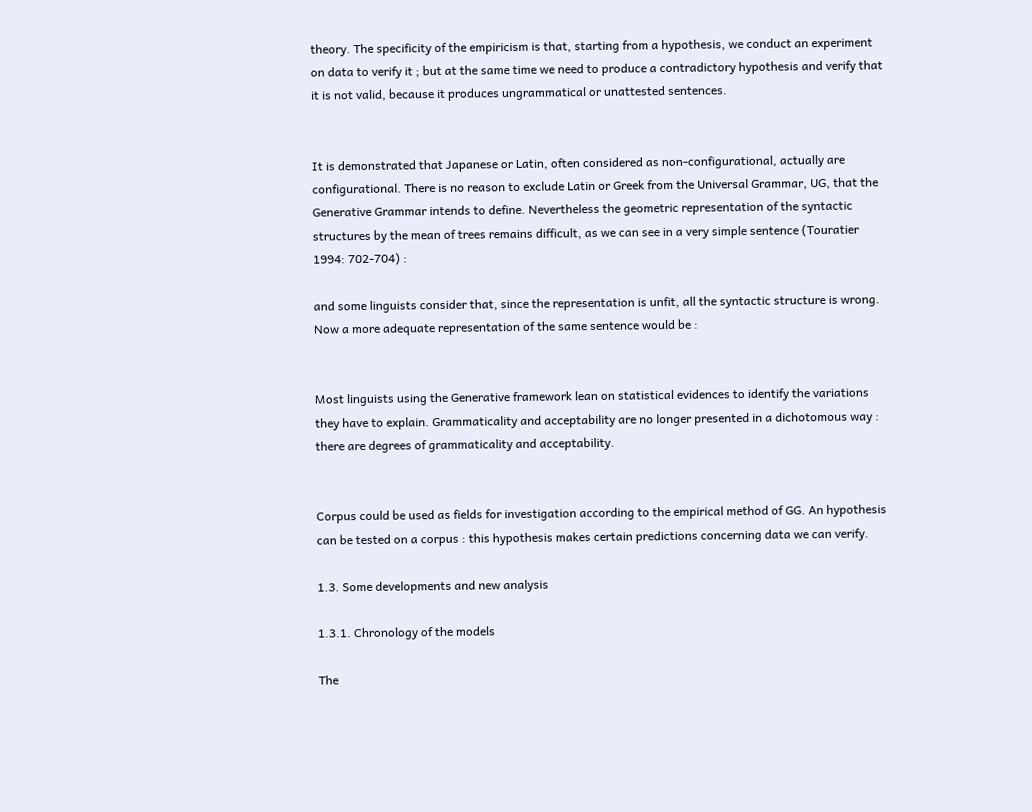theory. The specificity of the empiricism is that, starting from a hypothesis, we conduct an experiment on data to verify it ; but at the same time we need to produce a contradictory hypothesis and verify that it is not valid, because it produces ungrammatical or unattested sentences.


It is demonstrated that Japanese or Latin, often considered as non-configurational, actually are configurational. There is no reason to exclude Latin or Greek from the Universal Grammar, UG, that the Generative Grammar intends to define. Nevertheless the geometric representation of the syntactic structures by the mean of trees remains difficult, as we can see in a very simple sentence (Touratier 1994: 702-704) :

and some linguists consider that, since the representation is unfit, all the syntactic structure is wrong. Now a more adequate representation of the same sentence would be :


Most linguists using the Generative framework lean on statistical evidences to identify the variations they have to explain. Grammaticality and acceptability are no longer presented in a dichotomous way : there are degrees of grammaticality and acceptability.


Corpus could be used as fields for investigation according to the empirical method of GG. An hypothesis can be tested on a corpus : this hypothesis makes certain predictions concerning data we can verify.

1.3. Some developments and new analysis

1.3.1. Chronology of the models

The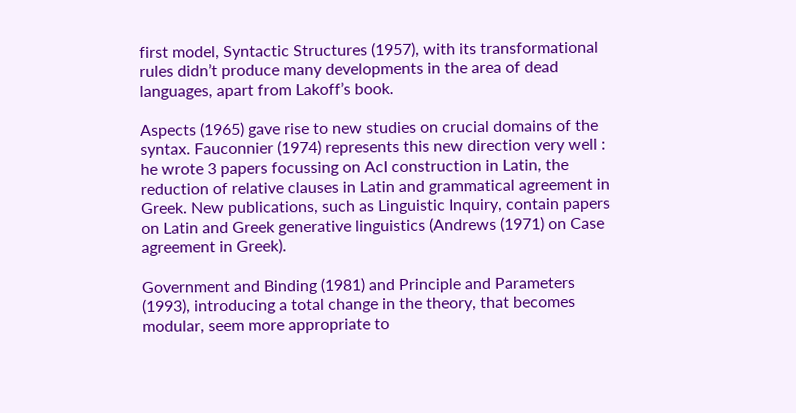first model, Syntactic Structures (1957), with its transformational rules didn’t produce many developments in the area of dead languages, apart from Lakoff’s book.

Aspects (1965) gave rise to new studies on crucial domains of the syntax. Fauconnier (1974) represents this new direction very well : he wrote 3 papers focussing on AcI construction in Latin, the reduction of relative clauses in Latin and grammatical agreement in Greek. New publications, such as Linguistic Inquiry, contain papers on Latin and Greek generative linguistics (Andrews (1971) on Case agreement in Greek).

Government and Binding (1981) and Principle and Parameters (1993), introducing a total change in the theory, that becomes modular, seem more appropriate to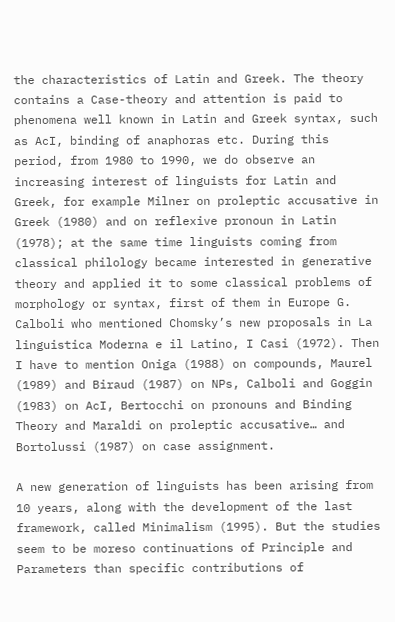the characteristics of Latin and Greek. The theory contains a Case-theory and attention is paid to phenomena well known in Latin and Greek syntax, such as AcI, binding of anaphoras etc. During this period, from 1980 to 1990, we do observe an increasing interest of linguists for Latin and Greek, for example Milner on proleptic accusative in Greek (1980) and on reflexive pronoun in Latin (1978); at the same time linguists coming from classical philology became interested in generative theory and applied it to some classical problems of morphology or syntax, first of them in Europe G. Calboli who mentioned Chomsky’s new proposals in La linguistica Moderna e il Latino, I Casi (1972). Then I have to mention Oniga (1988) on compounds, Maurel (1989) and Biraud (1987) on NPs, Calboli and Goggin (1983) on AcI, Bertocchi on pronouns and Binding Theory and Maraldi on proleptic accusative… and Bortolussi (1987) on case assignment.

A new generation of linguists has been arising from 10 years, along with the development of the last framework, called Minimalism (1995). But the studies seem to be moreso continuations of Principle and Parameters than specific contributions of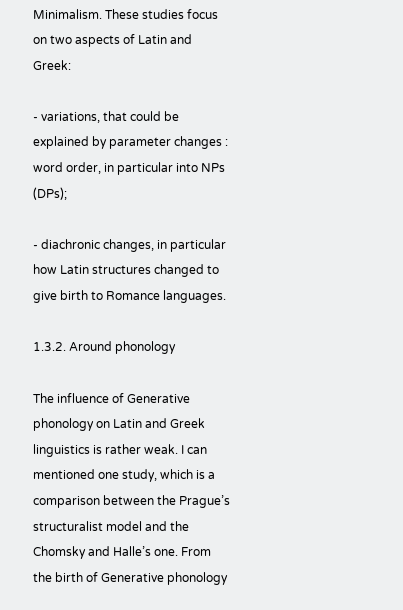Minimalism. These studies focus on two aspects of Latin and Greek:

- variations, that could be explained by parameter changes : word order, in particular into NPs (DPs);

- diachronic changes, in particular how Latin structures changed to give birth to Romance languages.

1.3.2. Around phonology

The influence of Generative phonology on Latin and Greek linguistics is rather weak. I can mentioned one study, which is a comparison between the Prague’s structuralist model and the Chomsky and Halle’s one. From the birth of Generative phonology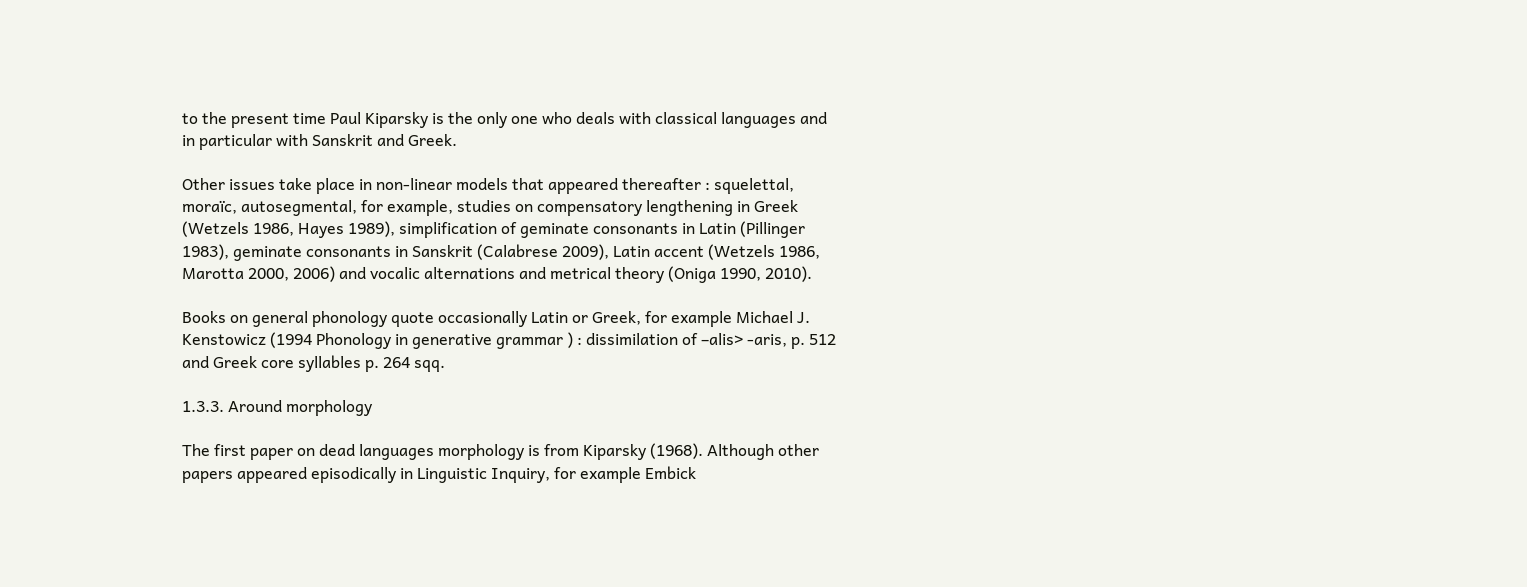to the present time Paul Kiparsky is the only one who deals with classical languages and in particular with Sanskrit and Greek.

Other issues take place in non-linear models that appeared thereafter : squelettal, moraïc, autosegmental, for example, studies on compensatory lengthening in Greek (Wetzels 1986, Hayes 1989), simplification of geminate consonants in Latin (Pillinger 1983), geminate consonants in Sanskrit (Calabrese 2009), Latin accent (Wetzels 1986, Marotta 2000, 2006) and vocalic alternations and metrical theory (Oniga 1990, 2010).

Books on general phonology quote occasionally Latin or Greek, for example Michael J. Kenstowicz (1994 Phonology in generative grammar ) : dissimilation of –alis> -aris, p. 512 and Greek core syllables p. 264 sqq.

1.3.3. Around morphology

The first paper on dead languages morphology is from Kiparsky (1968). Although other papers appeared episodically in Linguistic Inquiry, for example Embick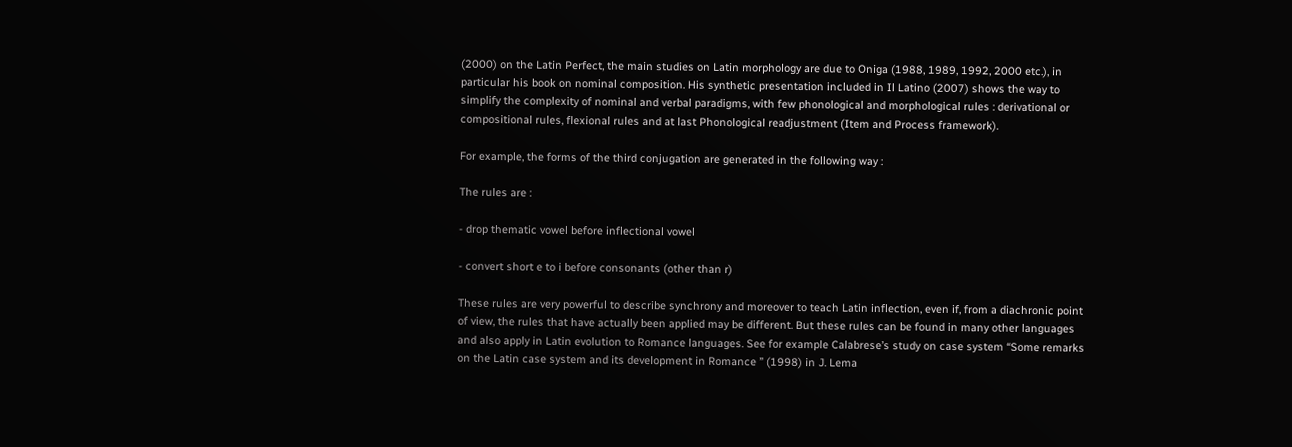(2000) on the Latin Perfect, the main studies on Latin morphology are due to Oniga (1988, 1989, 1992, 2000 etc.), in particular his book on nominal composition. His synthetic presentation included in Il Latino (2007) shows the way to simplify the complexity of nominal and verbal paradigms, with few phonological and morphological rules : derivational or compositional rules, flexional rules and at last Phonological readjustment (Item and Process framework).

For example, the forms of the third conjugation are generated in the following way :

The rules are :

- drop thematic vowel before inflectional vowel

- convert short e to i before consonants (other than r)

These rules are very powerful to describe synchrony and moreover to teach Latin inflection, even if, from a diachronic point of view, the rules that have actually been applied may be different. But these rules can be found in many other languages and also apply in Latin evolution to Romance languages. See for example Calabrese’s study on case system “Some remarks on the Latin case system and its development in Romance ” (1998) in J. Lema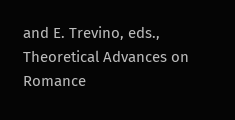and E. Trevino, eds., Theoretical Advances on Romance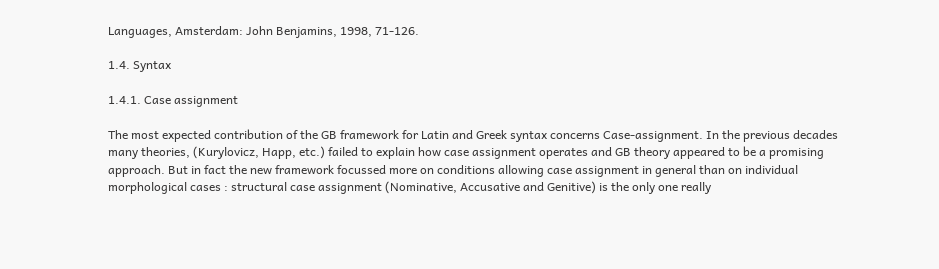Languages, Amsterdam: John Benjamins, 1998, 71-126.

1.4. Syntax

1.4.1. Case assignment

The most expected contribution of the GB framework for Latin and Greek syntax concerns Case-assignment. In the previous decades many theories, (Kurylovicz, Happ, etc.) failed to explain how case assignment operates and GB theory appeared to be a promising approach. But in fact the new framework focussed more on conditions allowing case assignment in general than on individual morphological cases : structural case assignment (Nominative, Accusative and Genitive) is the only one really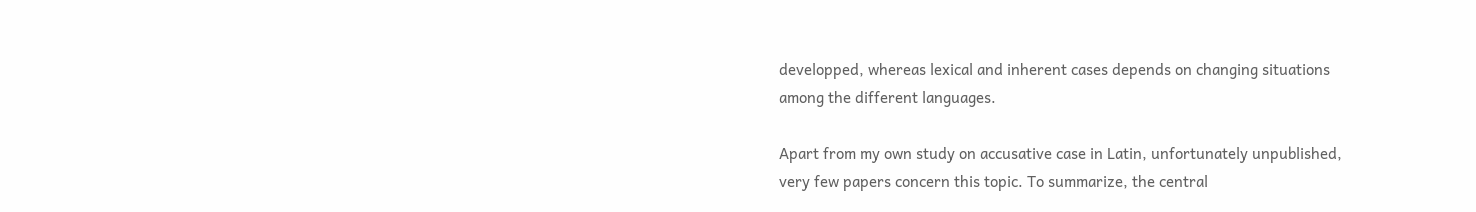developped, whereas lexical and inherent cases depends on changing situations among the different languages.

Apart from my own study on accusative case in Latin, unfortunately unpublished, very few papers concern this topic. To summarize, the central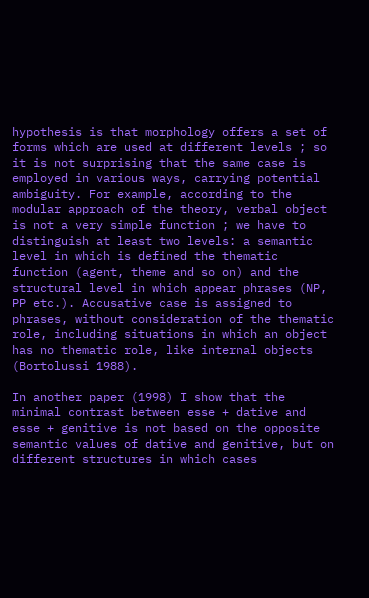hypothesis is that morphology offers a set of forms which are used at different levels ; so it is not surprising that the same case is employed in various ways, carrying potential ambiguity. For example, according to the modular approach of the theory, verbal object is not a very simple function ; we have to distinguish at least two levels: a semantic level in which is defined the thematic function (agent, theme and so on) and the structural level in which appear phrases (NP, PP etc.). Accusative case is assigned to phrases, without consideration of the thematic role, including situations in which an object has no thematic role, like internal objects (Bortolussi 1988).

In another paper (1998) I show that the minimal contrast between esse + dative and esse + genitive is not based on the opposite semantic values of dative and genitive, but on different structures in which cases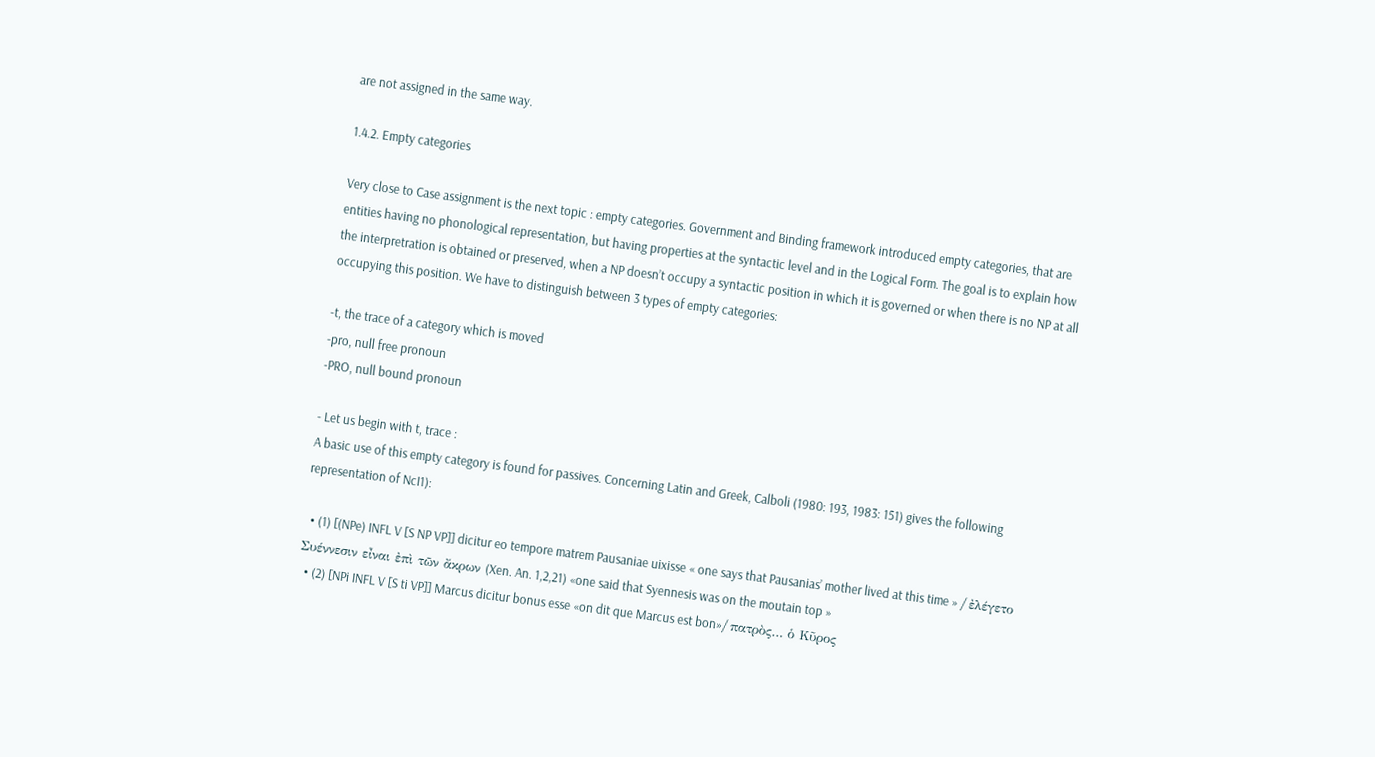are not assigned in the same way.

1.4.2. Empty categories

Very close to Case assignment is the next topic : empty categories. Government and Binding framework introduced empty categories, that are entities having no phonological representation, but having properties at the syntactic level and in the Logical Form. The goal is to explain how the interpretration is obtained or preserved, when a NP doesn’t occupy a syntactic position in which it is governed or when there is no NP at all occupying this position. We have to distinguish between 3 types of empty categories:

-t, the trace of a category which is moved
-pro, null free pronoun
-PRO, null bound pronoun

- Let us begin with t, trace :
A basic use of this empty category is found for passives. Concerning Latin and Greek, Calboli (1980: 193, 1983: 151) gives the following representation of NcI1):

  • (1) [(NPe) INFL V [S NP VP]] dicitur eo tempore matrem Pausaniae uixisse « one says that Pausanias’ mother lived at this time » / ἐλέγετο Συέννεσιν εἶναι ἐπὶ τῶν ἄκρων (Xen. An. 1,2,21) «one said that Syennesis was on the moutain top »
  • (2) [NPi INFL V [S ti VP]] Marcus dicitur bonus esse «on dit que Marcus est bon»/ πατρὸς… ὁ Κῦρος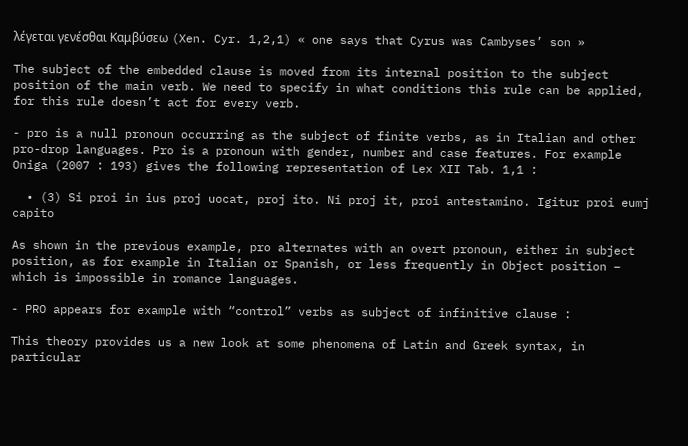λέγεται γενέσθαι Καμβύσεω (Xen. Cyr. 1,2,1) « one says that Cyrus was Cambyses’ son »

The subject of the embedded clause is moved from its internal position to the subject position of the main verb. We need to specify in what conditions this rule can be applied, for this rule doesn’t act for every verb.

- pro is a null pronoun occurring as the subject of finite verbs, as in Italian and other pro-drop languages. Pro is a pronoun with gender, number and case features. For example Oniga (2007 : 193) gives the following representation of Lex XII Tab. 1,1 :

  • (3) Si proi in ius proj uocat, proj ito. Ni proj it, proi antestamino. Igitur proi eumj capito

As shown in the previous example, pro alternates with an overt pronoun, either in subject position, as for example in Italian or Spanish, or less frequently in Object position – which is impossible in romance languages.

- PRO appears for example with “control” verbs as subject of infinitive clause :

This theory provides us a new look at some phenomena of Latin and Greek syntax, in particular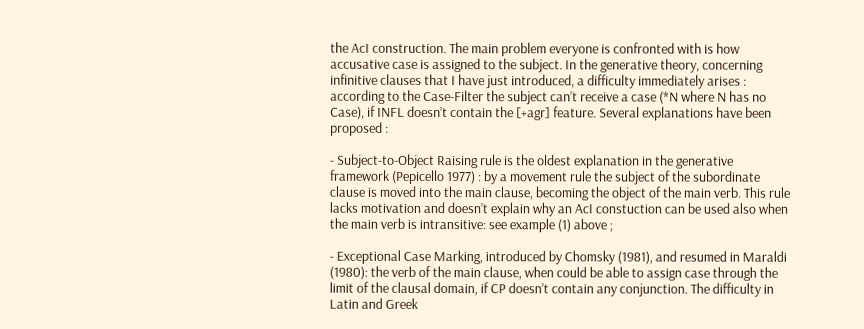the AcI construction. The main problem everyone is confronted with is how accusative case is assigned to the subject. In the generative theory, concerning infinitive clauses that I have just introduced, a difficulty immediately arises : according to the Case-Filter the subject can’t receive a case (*N where N has no Case), if INFL doesn’t contain the [+agr] feature. Several explanations have been proposed :

- Subject-to-Object Raising rule is the oldest explanation in the generative framework (Pepicello 1977) : by a movement rule the subject of the subordinate clause is moved into the main clause, becoming the object of the main verb. This rule lacks motivation and doesn’t explain why an AcI constuction can be used also when the main verb is intransitive: see example (1) above ;

- Exceptional Case Marking, introduced by Chomsky (1981), and resumed in Maraldi (1980): the verb of the main clause, when could be able to assign case through the limit of the clausal domain, if CP doesn’t contain any conjunction. The difficulty in Latin and Greek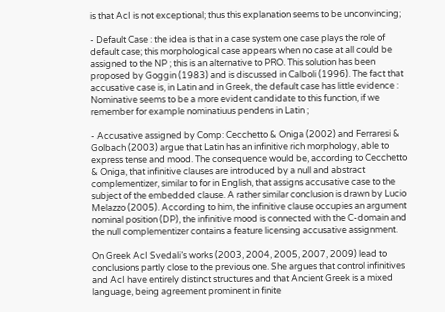is that AcI is not exceptional; thus this explanation seems to be unconvincing;

- Default Case : the idea is that in a case system one case plays the role of default case; this morphological case appears when no case at all could be assigned to the NP ; this is an alternative to PRO. This solution has been proposed by Goggin (1983) and is discussed in Calboli (1996). The fact that accusative case is, in Latin and in Greek, the default case has little evidence : Nominative seems to be a more evident candidate to this function, if we remember for example nominatiuus pendens in Latin ;

- Accusative assigned by Comp: Cecchetto & Oniga (2002) and Ferraresi & Golbach (2003) argue that Latin has an infinitive rich morphology, able to express tense and mood. The consequence would be, according to Cecchetto & Oniga, that infinitive clauses are introduced by a null and abstract complementizer, similar to for in English, that assigns accusative case to the subject of the embedded clause. A rather similar conclusion is drawn by Lucio Melazzo (2005). According to him, the infinitive clause occupies an argument nominal position (DP), the infinitive mood is connected with the C-domain and the null complementizer contains a feature licensing accusative assignment.

On Greek AcI Svedali’s works (2003, 2004, 2005, 2007, 2009) lead to conclusions partly close to the previous one. She argues that control infinitives and AcI have entirely distinct structures and that Ancient Greek is a mixed language, being agreement prominent in finite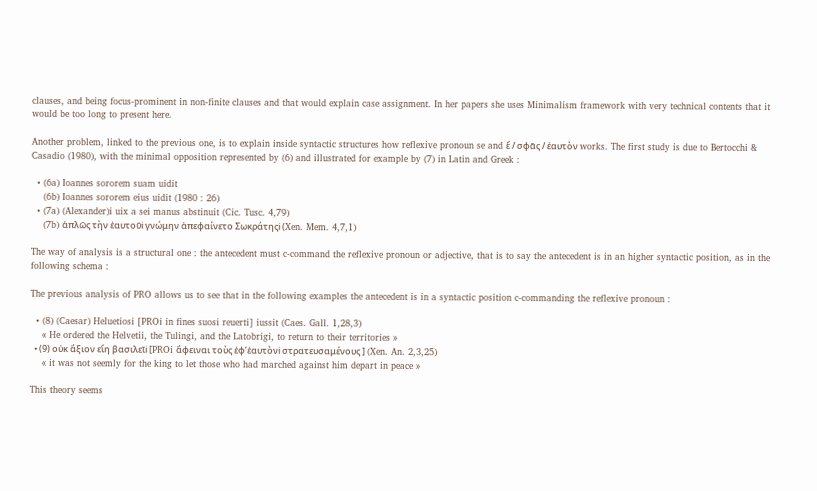clauses, and being focus-prominent in non-finite clauses and that would explain case assignment. In her papers she uses Minimalism framework with very technical contents that it would be too long to present here.

Another problem, linked to the previous one, is to explain inside syntactic structures how reflexive pronoun se and ἕ / σφᾶς / ἑαυτὸν works. The first study is due to Bertocchi & Casadio (1980), with the minimal opposition represented by (6) and illustrated for example by (7) in Latin and Greek :

  • (6a) Ioannes sororem suam uidit
    (6b) Ioannes sororem eius uidit (1980 : 26)
  • (7a) (Alexander)i uix a sei manus abstinuit (Cic. Tusc. 4,79)
    (7b) ἁπλῶς τὴν ἑαυτοῦi γνώμην ἀπεφαίνετο Σωκράτηςi (Xen. Mem. 4,7,1)

The way of analysis is a structural one : the antecedent must c-command the reflexive pronoun or adjective, that is to say the antecedent is in an higher syntactic position, as in the following schema :

The previous analysis of PRO allows us to see that in the following examples the antecedent is in a syntactic position c-commanding the reflexive pronoun :

  • (8) (Caesar) Heluetiosi [PROi in fines suosi reuerti] iussit (Caes. Gall. 1,28,3)
    « He ordered the Helvetii, the Tulingi, and the Latobrigi, to return to their territories »
  • (9) οὐκ ἄξιον εἴη βασιλεῖi [PROi ἄφειναι τοὺς ἐφ’ἑαυτὸνi στρατευσαμένους ] (Xen. An. 2,3,25)
    « it was not seemly for the king to let those who had marched against him depart in peace »

This theory seems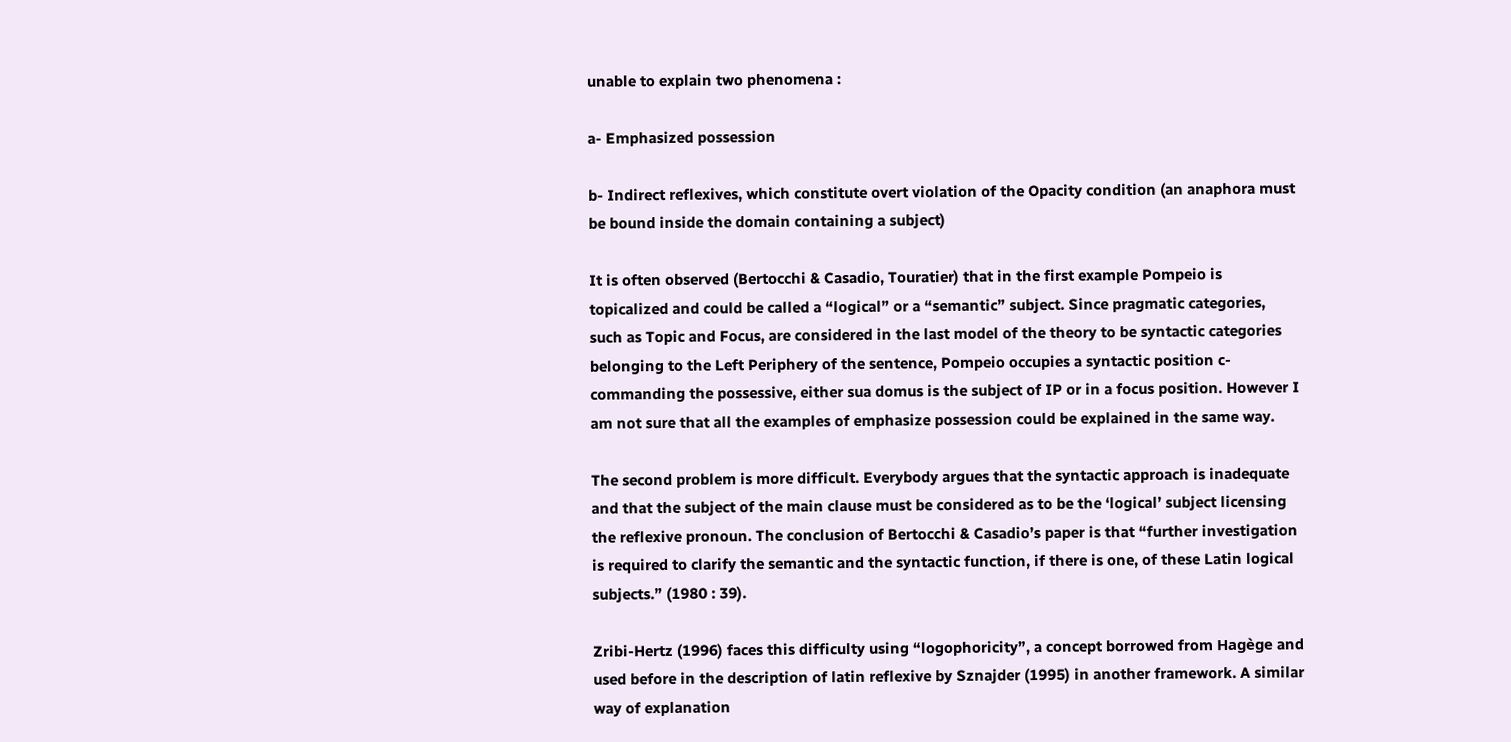unable to explain two phenomena :

a- Emphasized possession

b- Indirect reflexives, which constitute overt violation of the Opacity condition (an anaphora must be bound inside the domain containing a subject)

It is often observed (Bertocchi & Casadio, Touratier) that in the first example Pompeio is topicalized and could be called a “logical” or a “semantic” subject. Since pragmatic categories, such as Topic and Focus, are considered in the last model of the theory to be syntactic categories belonging to the Left Periphery of the sentence, Pompeio occupies a syntactic position c-commanding the possessive, either sua domus is the subject of IP or in a focus position. However I am not sure that all the examples of emphasize possession could be explained in the same way.

The second problem is more difficult. Everybody argues that the syntactic approach is inadequate and that the subject of the main clause must be considered as to be the ‘logical’ subject licensing the reflexive pronoun. The conclusion of Bertocchi & Casadio’s paper is that “further investigation is required to clarify the semantic and the syntactic function, if there is one, of these Latin logical subjects.” (1980 : 39).

Zribi-Hertz (1996) faces this difficulty using “logophoricity”, a concept borrowed from Hagège and used before in the description of latin reflexive by Sznajder (1995) in another framework. A similar way of explanation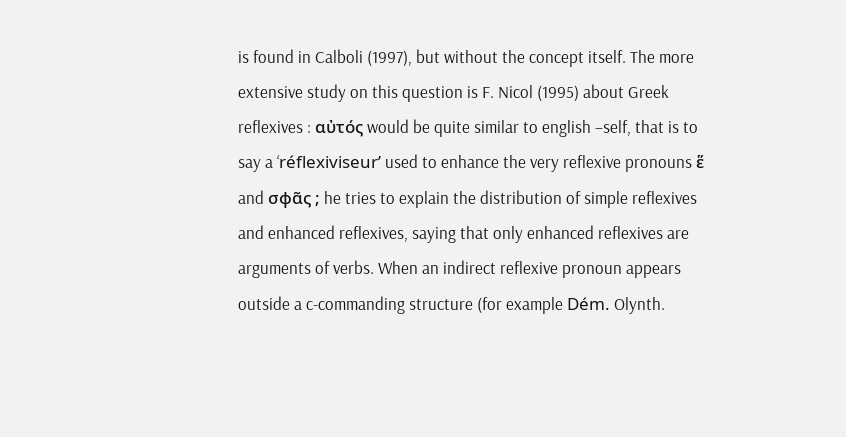is found in Calboli (1997), but without the concept itself. The more extensive study on this question is F. Nicol (1995) about Greek reflexives : αὐτός would be quite similar to english –self, that is to say a ‘réflexiviseur’ used to enhance the very reflexive pronouns ἕ and σφᾶς ; he tries to explain the distribution of simple reflexives and enhanced reflexives, saying that only enhanced reflexives are arguments of verbs. When an indirect reflexive pronoun appears outside a c-commanding structure (for example Dém. Olynth.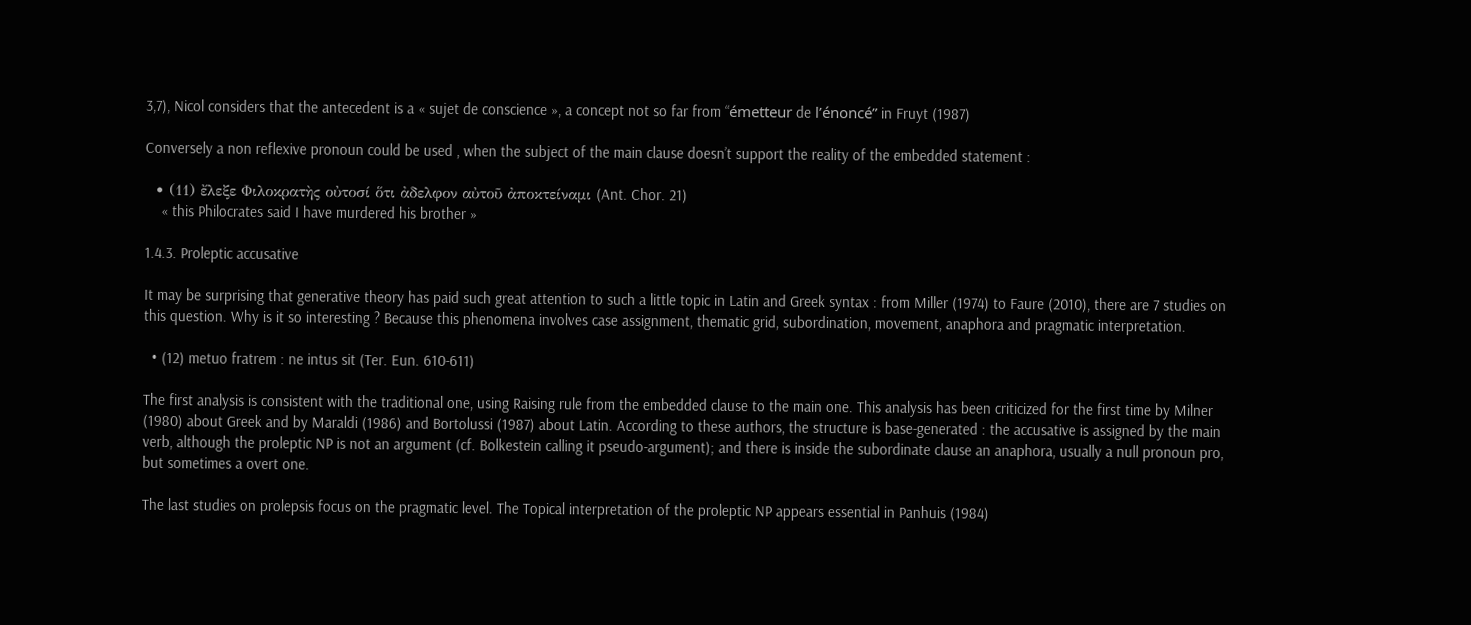3,7), Nicol considers that the antecedent is a « sujet de conscience », a concept not so far from “émetteur de l’énoncé” in Fruyt (1987)

Conversely a non reflexive pronoun could be used , when the subject of the main clause doesn’t support the reality of the embedded statement :

  • (11) ἔλεξε Φιλοκρατὴς οὐτοσί ὅτι ἀδελφον αὐτοῦ ἀποκτείναμι (Ant. Chor. 21)
    « this Philocrates said I have murdered his brother »

1.4.3. Proleptic accusative

It may be surprising that generative theory has paid such great attention to such a little topic in Latin and Greek syntax : from Miller (1974) to Faure (2010), there are 7 studies on this question. Why is it so interesting ? Because this phenomena involves case assignment, thematic grid, subordination, movement, anaphora and pragmatic interpretation.

  • (12) metuo fratrem : ne intus sit (Ter. Eun. 610-611)

The first analysis is consistent with the traditional one, using Raising rule from the embedded clause to the main one. This analysis has been criticized for the first time by Milner (1980) about Greek and by Maraldi (1986) and Bortolussi (1987) about Latin. According to these authors, the structure is base-generated : the accusative is assigned by the main verb, although the proleptic NP is not an argument (cf. Bolkestein calling it pseudo-argument); and there is inside the subordinate clause an anaphora, usually a null pronoun pro, but sometimes a overt one.

The last studies on prolepsis focus on the pragmatic level. The Topical interpretation of the proleptic NP appears essential in Panhuis (1984)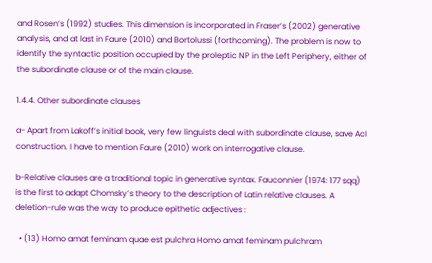and Rosen’s (1992) studies. This dimension is incorporated in Fraser’s (2002) generative analysis, and at last in Faure (2010) and Bortolussi (forthcoming). The problem is now to identify the syntactic position occupied by the proleptic NP in the Left Periphery, either of the subordinate clause or of the main clause.

1.4.4. Other subordinate clauses

a- Apart from Lakoff’s initial book, very few linguists deal with subordinate clause, save AcI construction. I have to mention Faure (2010) work on interrogative clause.

b-Relative clauses are a traditional topic in generative syntax. Fauconnier (1974: 177 sqq) is the first to adapt Chomsky’s theory to the description of Latin relative clauses. A deletion-rule was the way to produce epithetic adjectives :

  • (13) Homo amat feminam quae est pulchra Homo amat feminam pulchram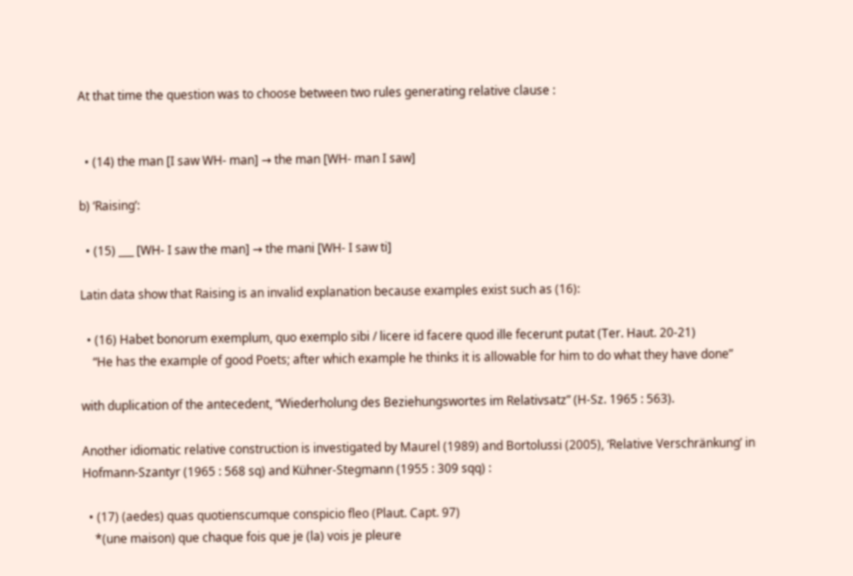At that time the question was to choose between two rules generating relative clause :


  • (14) the man [I saw WH- man] → the man [WH- man I saw]

b) ‘Raising’:

  • (15) ___ [WH- I saw the man] → the mani [WH- I saw ti]

Latin data show that Raising is an invalid explanation because examples exist such as (16):

  • (16) Habet bonorum exemplum, quo exemplo sibi / licere id facere quod ille fecerunt putat (Ter. Haut. 20-21)
    “He has the example of good Poets; after which example he thinks it is allowable for him to do what they have done”

with duplication of the antecedent, “Wiederholung des Beziehungswortes im Relativsatz” (H-Sz. 1965 : 563).

Another idiomatic relative construction is investigated by Maurel (1989) and Bortolussi (2005), ‘Relative Verschränkung’ in Hofmann-Szantyr (1965 : 568 sq) and Kühner-Stegmann (1955 : 309 sqq) :

  • (17) (aedes) quas quotienscumque conspicio fleo (Plaut. Capt. 97)
    *(une maison) que chaque fois que je (la) vois je pleure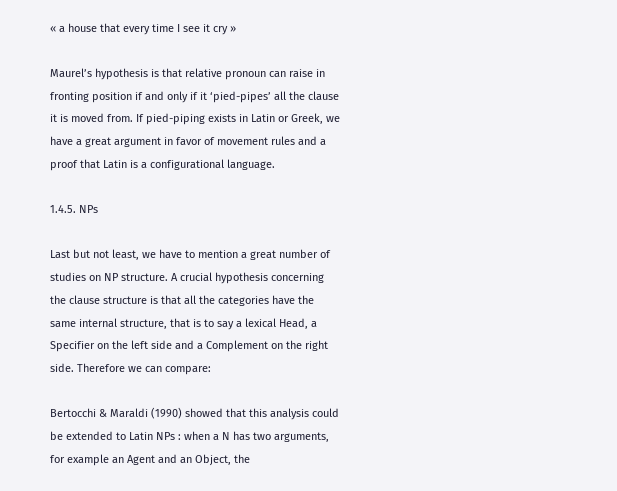« a house that every time I see it cry »

Maurel’s hypothesis is that relative pronoun can raise in fronting position if and only if it ‘pied-pipes’ all the clause it is moved from. If pied-piping exists in Latin or Greek, we have a great argument in favor of movement rules and a proof that Latin is a configurational language.

1.4.5. NPs

Last but not least, we have to mention a great number of studies on NP structure. A crucial hypothesis concerning the clause structure is that all the categories have the same internal structure, that is to say a lexical Head, a Specifier on the left side and a Complement on the right side. Therefore we can compare:

Bertocchi & Maraldi (1990) showed that this analysis could be extended to Latin NPs : when a N has two arguments, for example an Agent and an Object, the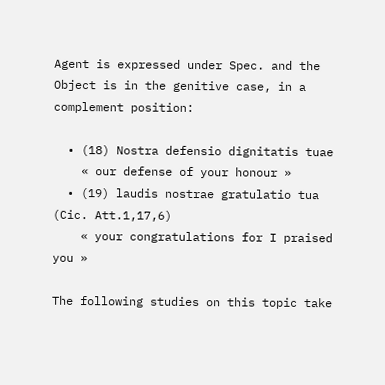Agent is expressed under Spec. and the Object is in the genitive case, in a complement position:

  • (18) Nostra defensio dignitatis tuae
    « our defense of your honour »
  • (19) laudis nostrae gratulatio tua (Cic. Att.1,17,6)
    « your congratulations for I praised you »

The following studies on this topic take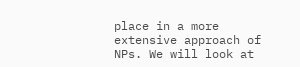place in a more extensive approach of NPs. We will look at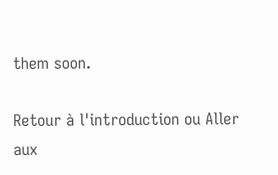them soon.

Retour à l'introduction ou Aller aux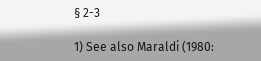§ 2-3

1) See also Maraldi (1980: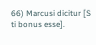66) Marcusi dicitur [S ti bonus esse].